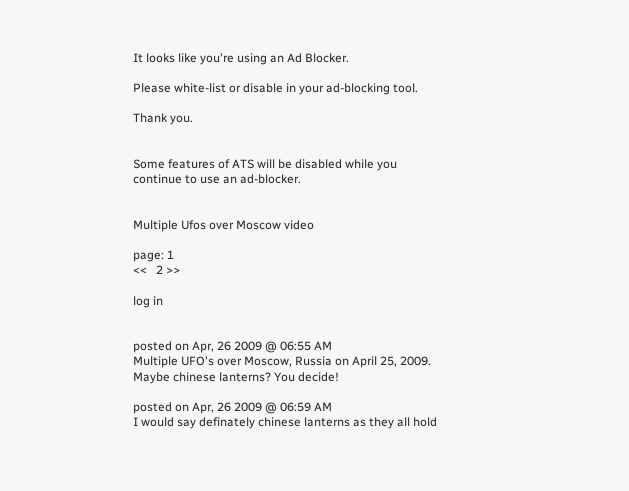It looks like you're using an Ad Blocker.

Please white-list or disable in your ad-blocking tool.

Thank you.


Some features of ATS will be disabled while you continue to use an ad-blocker.


Multiple Ufos over Moscow video

page: 1
<<   2 >>

log in


posted on Apr, 26 2009 @ 06:55 AM
Multiple UFO's over Moscow, Russia on April 25, 2009. Maybe chinese lanterns? You decide!

posted on Apr, 26 2009 @ 06:59 AM
I would say definately chinese lanterns as they all hold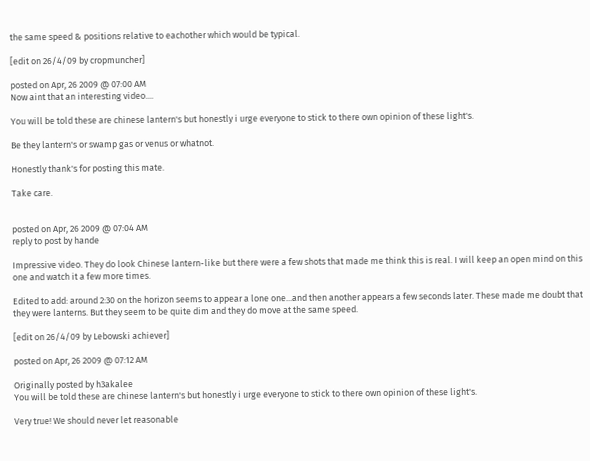the same speed & positions relative to eachother which would be typical.

[edit on 26/4/09 by cropmuncher]

posted on Apr, 26 2009 @ 07:00 AM
Now aint that an interesting video....

You will be told these are chinese lantern's but honestly i urge everyone to stick to there own opinion of these light's.

Be they lantern's or swamp gas or venus or whatnot.

Honestly thank's for posting this mate.

Take care.


posted on Apr, 26 2009 @ 07:04 AM
reply to post by hande

Impressive video. They do look Chinese lantern-like but there were a few shots that made me think this is real. I will keep an open mind on this one and watch it a few more times.

Edited to add: around 2:30 on the horizon seems to appear a lone one...and then another appears a few seconds later. These made me doubt that they were lanterns. But they seem to be quite dim and they do move at the same speed.

[edit on 26/4/09 by Lebowski achiever]

posted on Apr, 26 2009 @ 07:12 AM

Originally posted by h3akalee
You will be told these are chinese lantern's but honestly i urge everyone to stick to there own opinion of these light's.

Very true! We should never let reasonable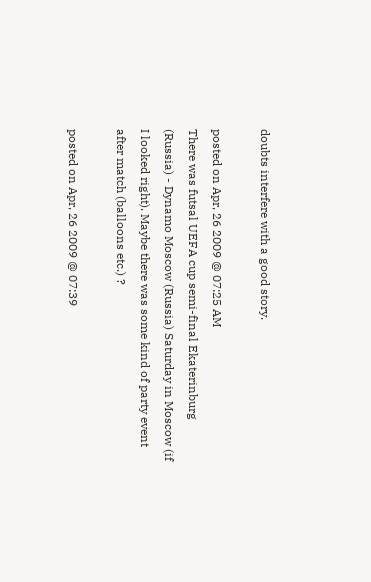doubts interfere with a good story.

posted on Apr, 26 2009 @ 07:25 AM
There was futsal UEFA cup semi-final Ekaterinburg (Russia) - Dynamo Moscow (Russia) Saturday in Moscow (if I looked right). Maybe there was some kind of party event after match (balloons etc.) ?

posted on Apr, 26 2009 @ 07:39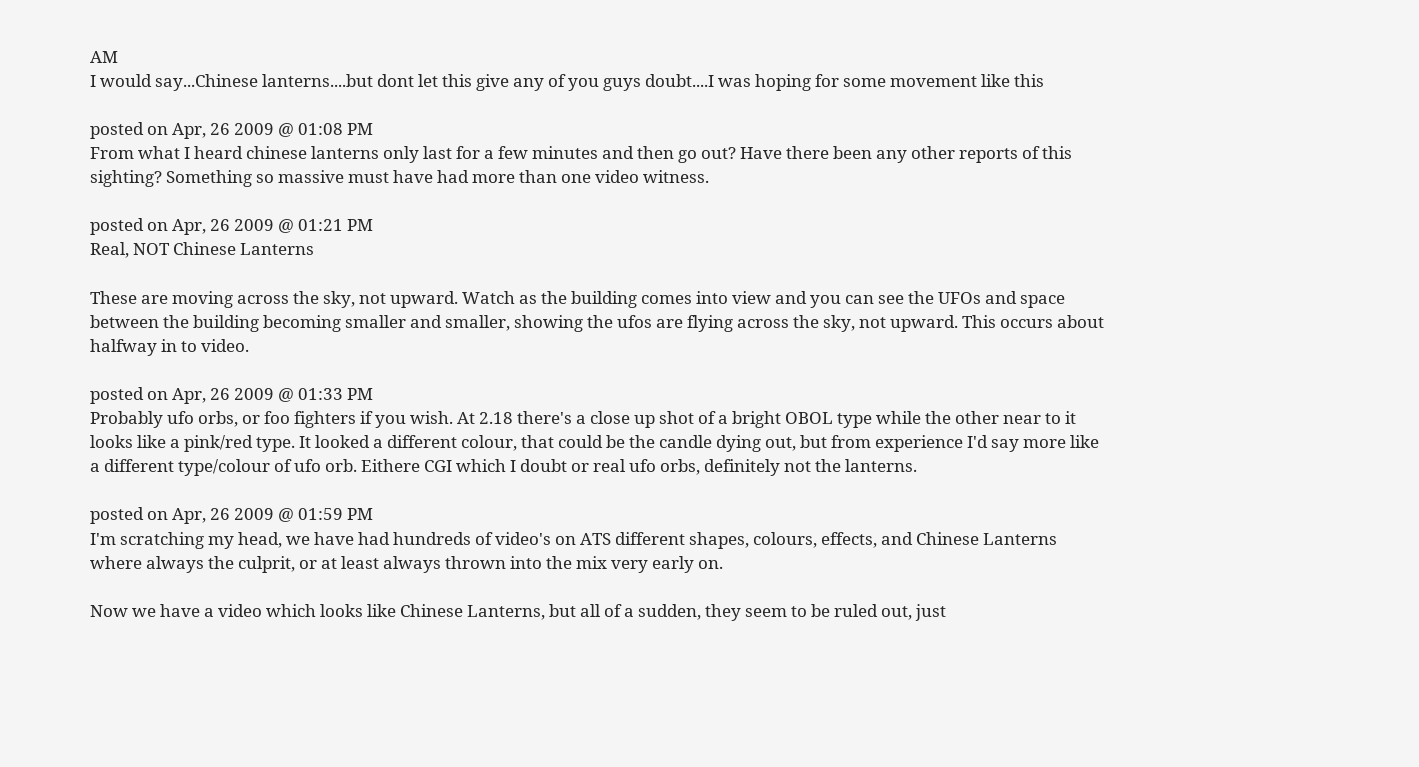AM
I would say...Chinese lanterns....but dont let this give any of you guys doubt....I was hoping for some movement like this

posted on Apr, 26 2009 @ 01:08 PM
From what I heard chinese lanterns only last for a few minutes and then go out? Have there been any other reports of this sighting? Something so massive must have had more than one video witness.

posted on Apr, 26 2009 @ 01:21 PM
Real, NOT Chinese Lanterns

These are moving across the sky, not upward. Watch as the building comes into view and you can see the UFOs and space between the building becoming smaller and smaller, showing the ufos are flying across the sky, not upward. This occurs about halfway in to video.

posted on Apr, 26 2009 @ 01:33 PM
Probably ufo orbs, or foo fighters if you wish. At 2.18 there's a close up shot of a bright OBOL type while the other near to it looks like a pink/red type. It looked a different colour, that could be the candle dying out, but from experience I'd say more like a different type/colour of ufo orb. Eithere CGI which I doubt or real ufo orbs, definitely not the lanterns.

posted on Apr, 26 2009 @ 01:59 PM
I'm scratching my head, we have had hundreds of video's on ATS different shapes, colours, effects, and Chinese Lanterns where always the culprit, or at least always thrown into the mix very early on.

Now we have a video which looks like Chinese Lanterns, but all of a sudden, they seem to be ruled out, just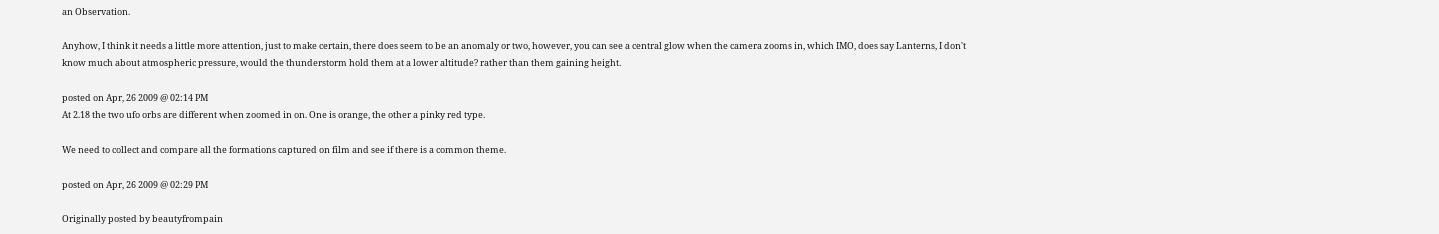an Observation.

Anyhow, I think it needs a little more attention, just to make certain, there does seem to be an anomaly or two, however, you can see a central glow when the camera zooms in, which IMO, does say Lanterns, I don't know much about atmospheric pressure, would the thunderstorm hold them at a lower altitude? rather than them gaining height.

posted on Apr, 26 2009 @ 02:14 PM
At 2.18 the two ufo orbs are different when zoomed in on. One is orange, the other a pinky red type.

We need to collect and compare all the formations captured on film and see if there is a common theme.

posted on Apr, 26 2009 @ 02:29 PM

Originally posted by beautyfrompain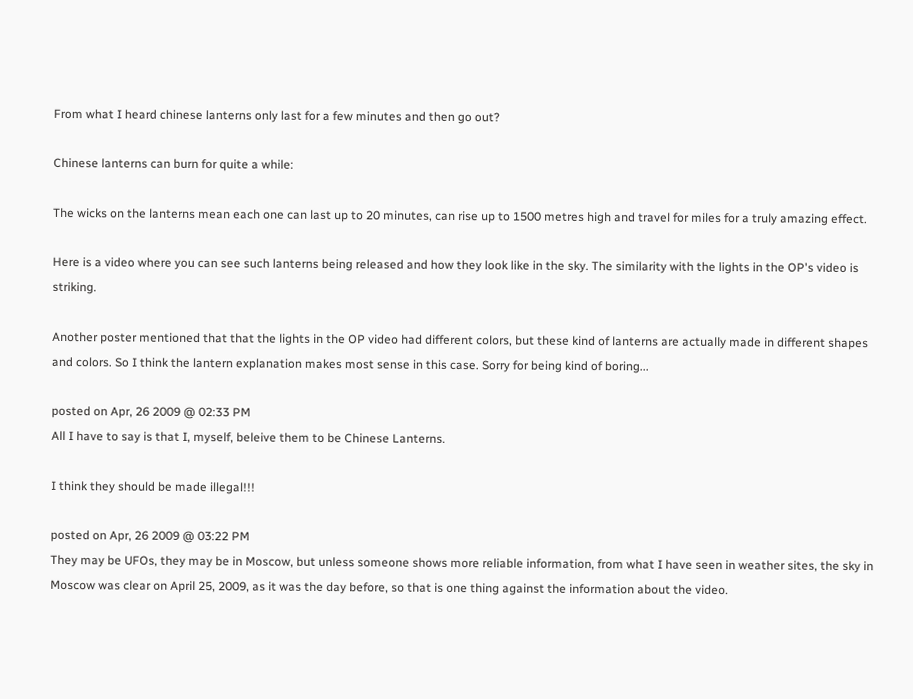From what I heard chinese lanterns only last for a few minutes and then go out?

Chinese lanterns can burn for quite a while:

The wicks on the lanterns mean each one can last up to 20 minutes, can rise up to 1500 metres high and travel for miles for a truly amazing effect.

Here is a video where you can see such lanterns being released and how they look like in the sky. The similarity with the lights in the OP's video is striking.

Another poster mentioned that that the lights in the OP video had different colors, but these kind of lanterns are actually made in different shapes and colors. So I think the lantern explanation makes most sense in this case. Sorry for being kind of boring...

posted on Apr, 26 2009 @ 02:33 PM
All I have to say is that I, myself, beleive them to be Chinese Lanterns.

I think they should be made illegal!!!

posted on Apr, 26 2009 @ 03:22 PM
They may be UFOs, they may be in Moscow, but unless someone shows more reliable information, from what I have seen in weather sites, the sky in Moscow was clear on April 25, 2009, as it was the day before, so that is one thing against the information about the video.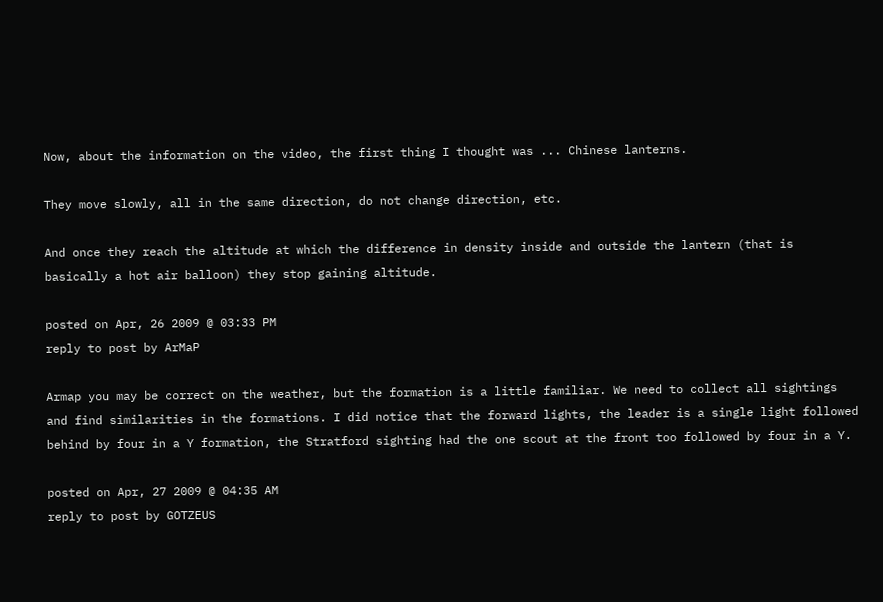Now, about the information on the video, the first thing I thought was ... Chinese lanterns.

They move slowly, all in the same direction, do not change direction, etc.

And once they reach the altitude at which the difference in density inside and outside the lantern (that is basically a hot air balloon) they stop gaining altitude.

posted on Apr, 26 2009 @ 03:33 PM
reply to post by ArMaP

Armap you may be correct on the weather, but the formation is a little familiar. We need to collect all sightings and find similarities in the formations. I did notice that the forward lights, the leader is a single light followed behind by four in a Y formation, the Stratford sighting had the one scout at the front too followed by four in a Y.

posted on Apr, 27 2009 @ 04:35 AM
reply to post by GOTZEUS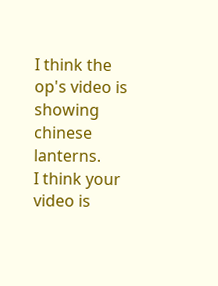I think the op's video is showing chinese lanterns.
I think your video is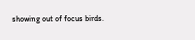showing out of focus birds.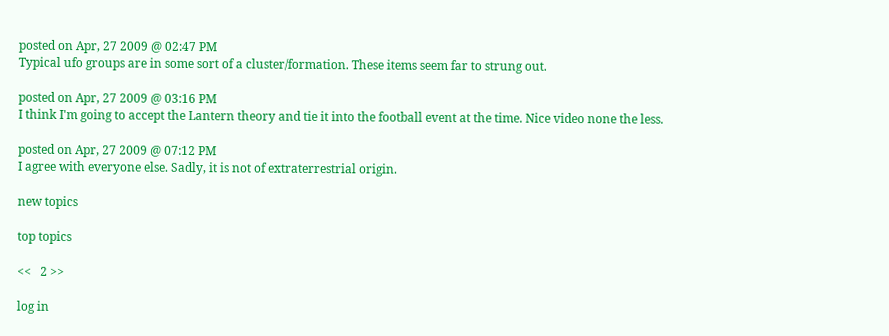posted on Apr, 27 2009 @ 02:47 PM
Typical ufo groups are in some sort of a cluster/formation. These items seem far to strung out.

posted on Apr, 27 2009 @ 03:16 PM
I think I'm going to accept the Lantern theory and tie it into the football event at the time. Nice video none the less.

posted on Apr, 27 2009 @ 07:12 PM
I agree with everyone else. Sadly, it is not of extraterrestrial origin.

new topics

top topics

<<   2 >>

log in